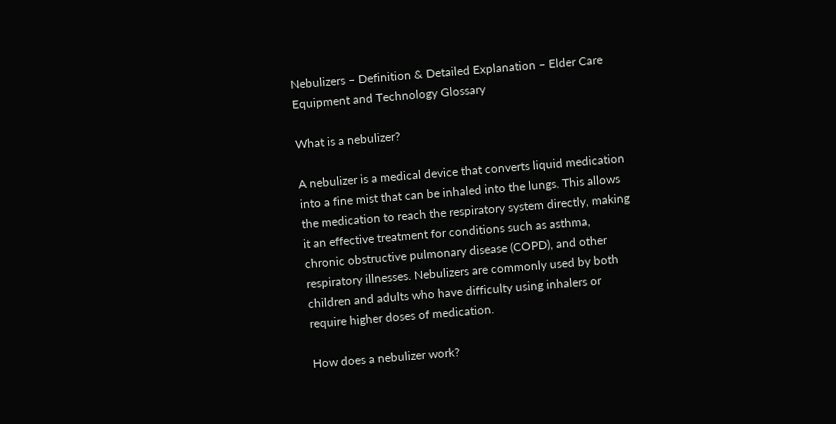Nebulizers – Definition & Detailed Explanation – Elder Care Equipment and Technology Glossary

What is a nebulizer?

A nebulizer is a medical device that converts liquid medication into a fine mist that can be inhaled into the lungs. This allows the medication to reach the respiratory system directly, making it an effective treatment for conditions such as asthma, chronic obstructive pulmonary disease (COPD), and other respiratory illnesses. Nebulizers are commonly used by both children and adults who have difficulty using inhalers or require higher doses of medication.

How does a nebulizer work?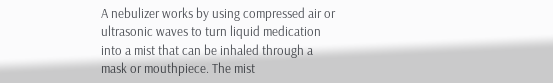A nebulizer works by using compressed air or ultrasonic waves to turn liquid medication into a mist that can be inhaled through a mask or mouthpiece. The mist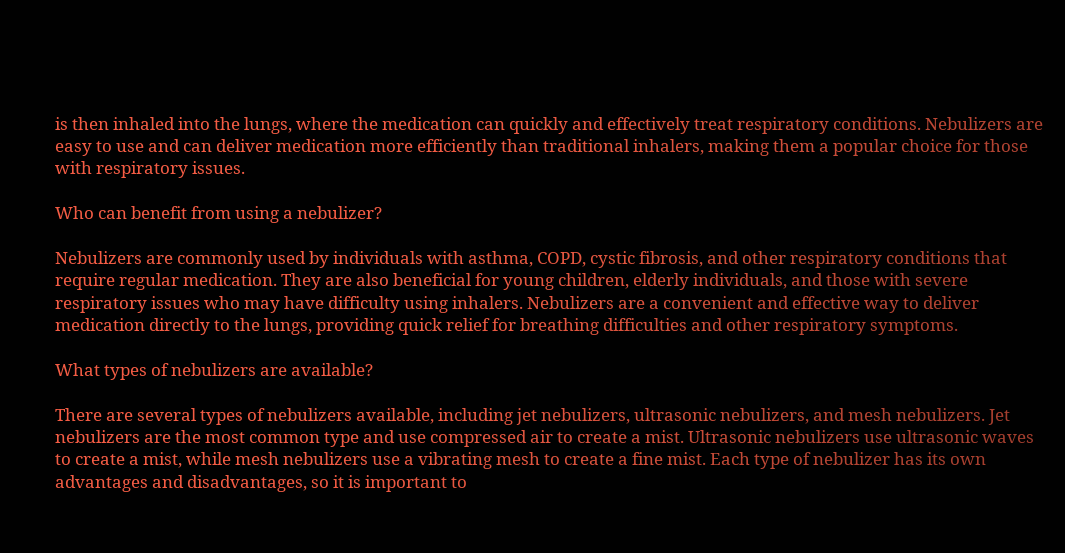is then inhaled into the lungs, where the medication can quickly and effectively treat respiratory conditions. Nebulizers are easy to use and can deliver medication more efficiently than traditional inhalers, making them a popular choice for those with respiratory issues.

Who can benefit from using a nebulizer?

Nebulizers are commonly used by individuals with asthma, COPD, cystic fibrosis, and other respiratory conditions that require regular medication. They are also beneficial for young children, elderly individuals, and those with severe respiratory issues who may have difficulty using inhalers. Nebulizers are a convenient and effective way to deliver medication directly to the lungs, providing quick relief for breathing difficulties and other respiratory symptoms.

What types of nebulizers are available?

There are several types of nebulizers available, including jet nebulizers, ultrasonic nebulizers, and mesh nebulizers. Jet nebulizers are the most common type and use compressed air to create a mist. Ultrasonic nebulizers use ultrasonic waves to create a mist, while mesh nebulizers use a vibrating mesh to create a fine mist. Each type of nebulizer has its own advantages and disadvantages, so it is important to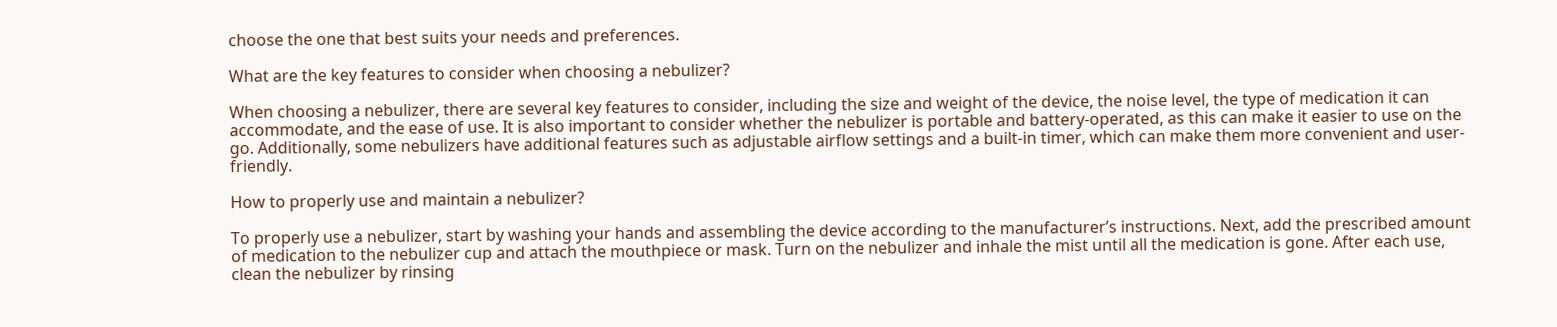choose the one that best suits your needs and preferences.

What are the key features to consider when choosing a nebulizer?

When choosing a nebulizer, there are several key features to consider, including the size and weight of the device, the noise level, the type of medication it can accommodate, and the ease of use. It is also important to consider whether the nebulizer is portable and battery-operated, as this can make it easier to use on the go. Additionally, some nebulizers have additional features such as adjustable airflow settings and a built-in timer, which can make them more convenient and user-friendly.

How to properly use and maintain a nebulizer?

To properly use a nebulizer, start by washing your hands and assembling the device according to the manufacturer’s instructions. Next, add the prescribed amount of medication to the nebulizer cup and attach the mouthpiece or mask. Turn on the nebulizer and inhale the mist until all the medication is gone. After each use, clean the nebulizer by rinsing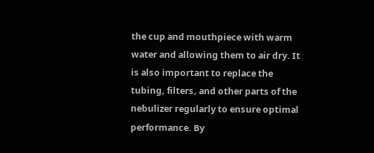the cup and mouthpiece with warm water and allowing them to air dry. It is also important to replace the tubing, filters, and other parts of the nebulizer regularly to ensure optimal performance. By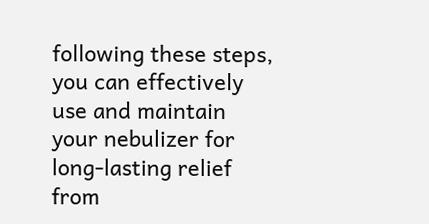following these steps, you can effectively use and maintain your nebulizer for long-lasting relief from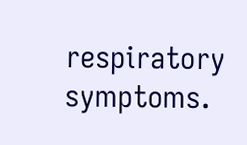respiratory symptoms.